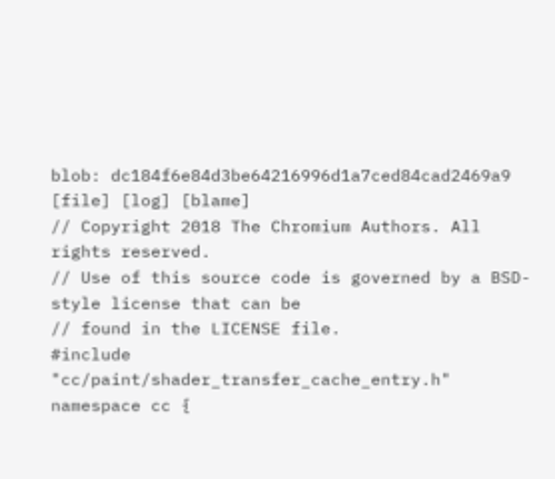blob: dc184f6e84d3be64216996d1a7ced84cad2469a9 [file] [log] [blame]
// Copyright 2018 The Chromium Authors. All rights reserved.
// Use of this source code is governed by a BSD-style license that can be
// found in the LICENSE file.
#include "cc/paint/shader_transfer_cache_entry.h"
namespace cc {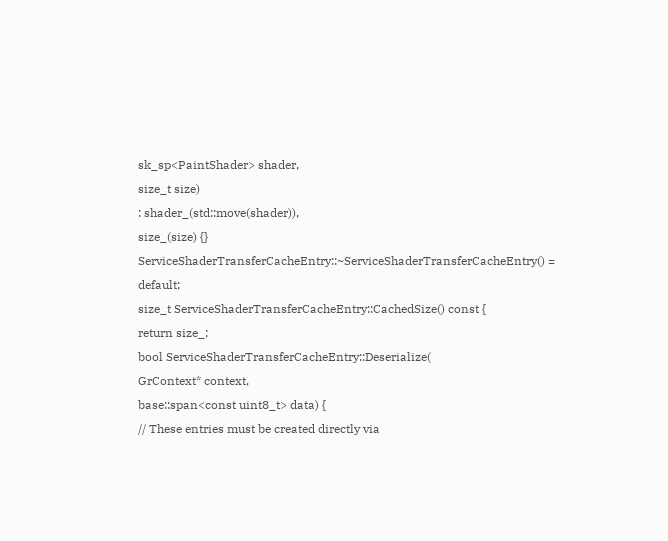sk_sp<PaintShader> shader,
size_t size)
: shader_(std::move(shader)),
size_(size) {}
ServiceShaderTransferCacheEntry::~ServiceShaderTransferCacheEntry() = default;
size_t ServiceShaderTransferCacheEntry::CachedSize() const {
return size_;
bool ServiceShaderTransferCacheEntry::Deserialize(
GrContext* context,
base::span<const uint8_t> data) {
// These entries must be created directly via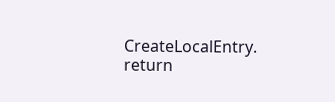CreateLocalEntry.
return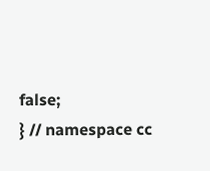false;
} // namespace cc